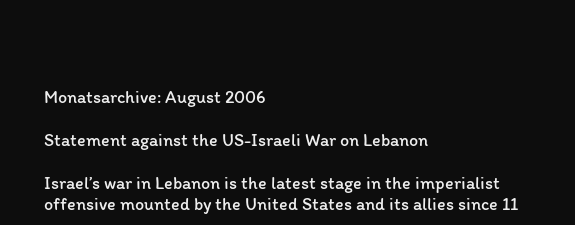Monatsarchive: August 2006

Statement against the US-Israeli War on Lebanon

Israel’s war in Lebanon is the latest stage in the imperialist offensive mounted by the United States and its allies since 11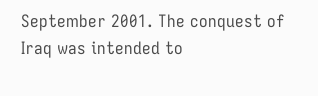September 2001. The conquest of Iraq was intended to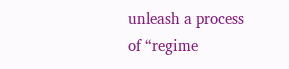unleash a process of “regime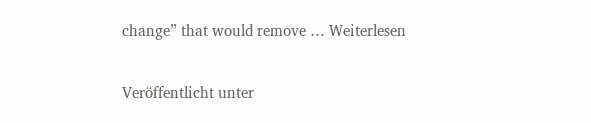change” that would remove … Weiterlesen

Veröffentlicht unter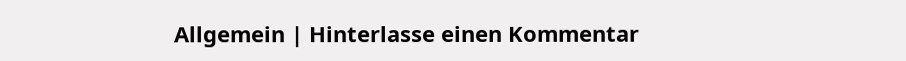Allgemein | Hinterlasse einen Kommentar